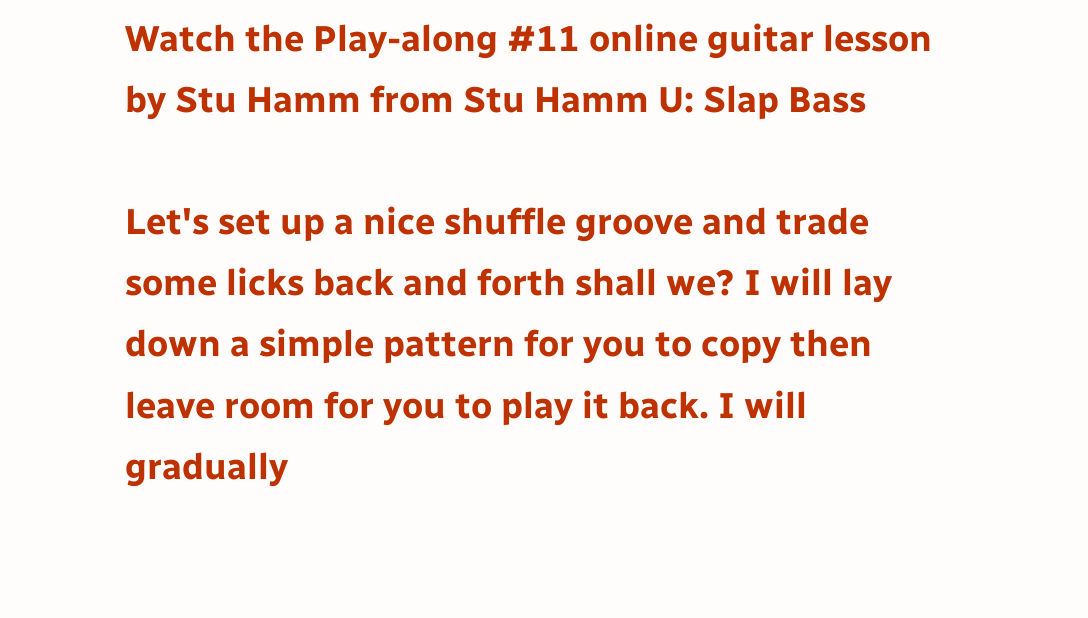Watch the Play-along #11 online guitar lesson by Stu Hamm from Stu Hamm U: Slap Bass

Let's set up a nice shuffle groove and trade some licks back and forth shall we? I will lay down a simple pattern for you to copy then leave room for you to play it back. I will gradually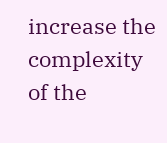increase the complexity of the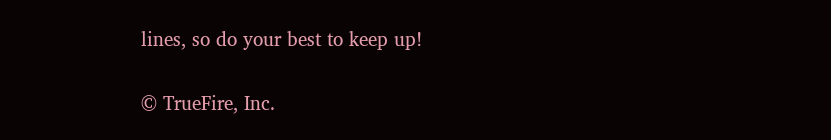lines, so do your best to keep up!

© TrueFire, Inc.